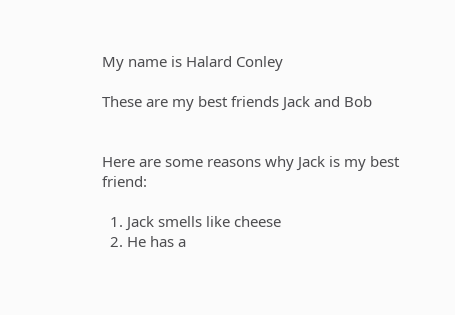My name is Halard Conley

These are my best friends Jack and Bob


Here are some reasons why Jack is my best friend:

  1. Jack smells like cheese
  2. He has a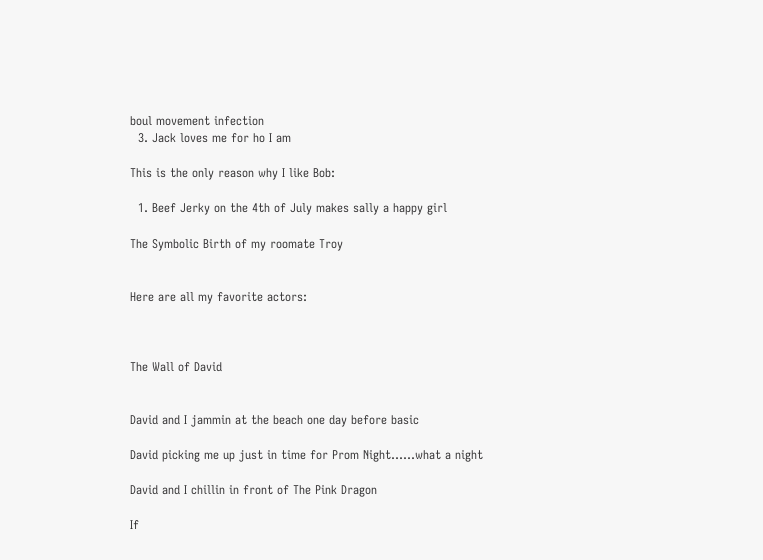boul movement infection
  3. Jack loves me for ho I am

This is the only reason why I like Bob:

  1. Beef Jerky on the 4th of July makes sally a happy girl

The Symbolic Birth of my roomate Troy


Here are all my favorite actors:



The Wall of David


David and I jammin at the beach one day before basic

David picking me up just in time for Prom Night......what a night

David and I chillin in front of The Pink Dragon

If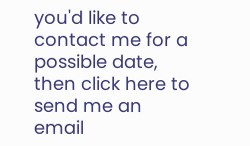you'd like to contact me for a possible date, then click here to send me an email